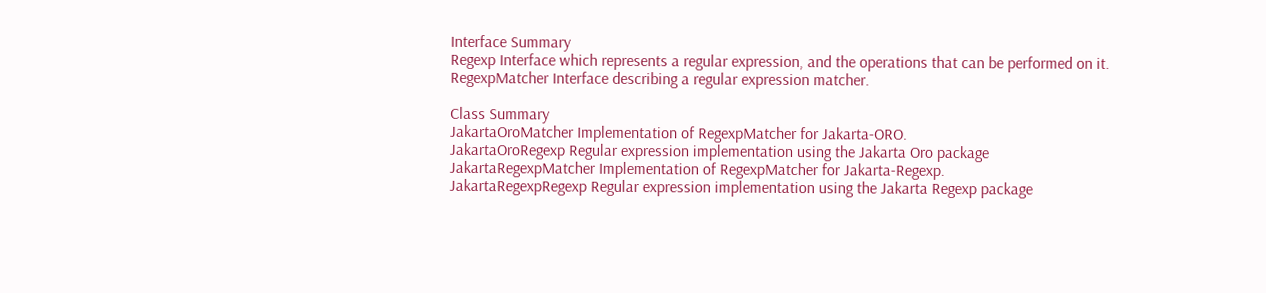Interface Summary
Regexp Interface which represents a regular expression, and the operations that can be performed on it.
RegexpMatcher Interface describing a regular expression matcher.

Class Summary
JakartaOroMatcher Implementation of RegexpMatcher for Jakarta-ORO.
JakartaOroRegexp Regular expression implementation using the Jakarta Oro package
JakartaRegexpMatcher Implementation of RegexpMatcher for Jakarta-Regexp.
JakartaRegexpRegexp Regular expression implementation using the Jakarta Regexp package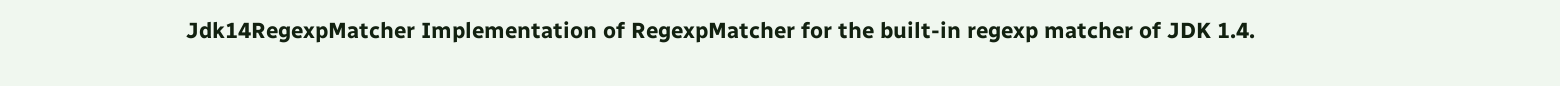Jdk14RegexpMatcher Implementation of RegexpMatcher for the built-in regexp matcher of JDK 1.4.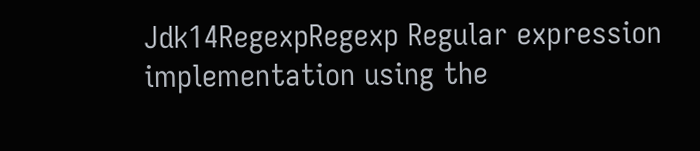Jdk14RegexpRegexp Regular expression implementation using the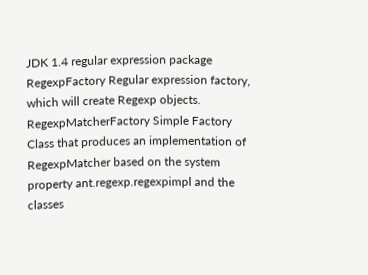JDK 1.4 regular expression package
RegexpFactory Regular expression factory, which will create Regexp objects.
RegexpMatcherFactory Simple Factory Class that produces an implementation of RegexpMatcher based on the system property ant.regexp.regexpimpl and the classes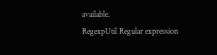available.
RegexpUtil Regular expression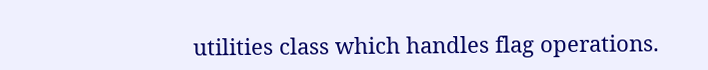utilities class which handles flag operations.